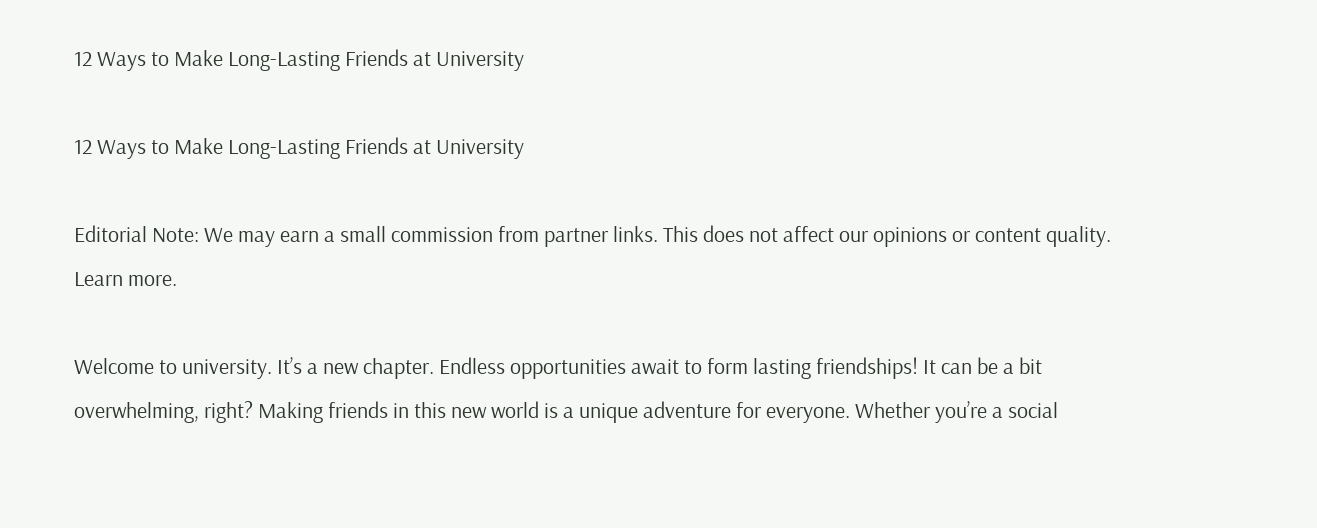12 Ways to Make Long-Lasting Friends at University

12 Ways to Make Long-Lasting Friends at University

Editorial Note: We may earn a small commission from partner links. This does not affect our opinions or content quality. Learn more.

Welcome to university. It’s a new chapter. Endless opportunities await to form lasting friendships! It can be a bit overwhelming, right? Making friends in this new world is a unique adventure for everyone. Whether you’re a social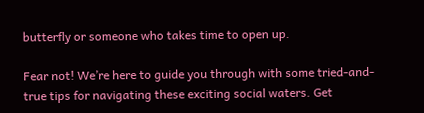butterfly or someone who takes time to open up.

Fear not! We’re here to guide you through with some tried-and-true tips for navigating these exciting social waters. Get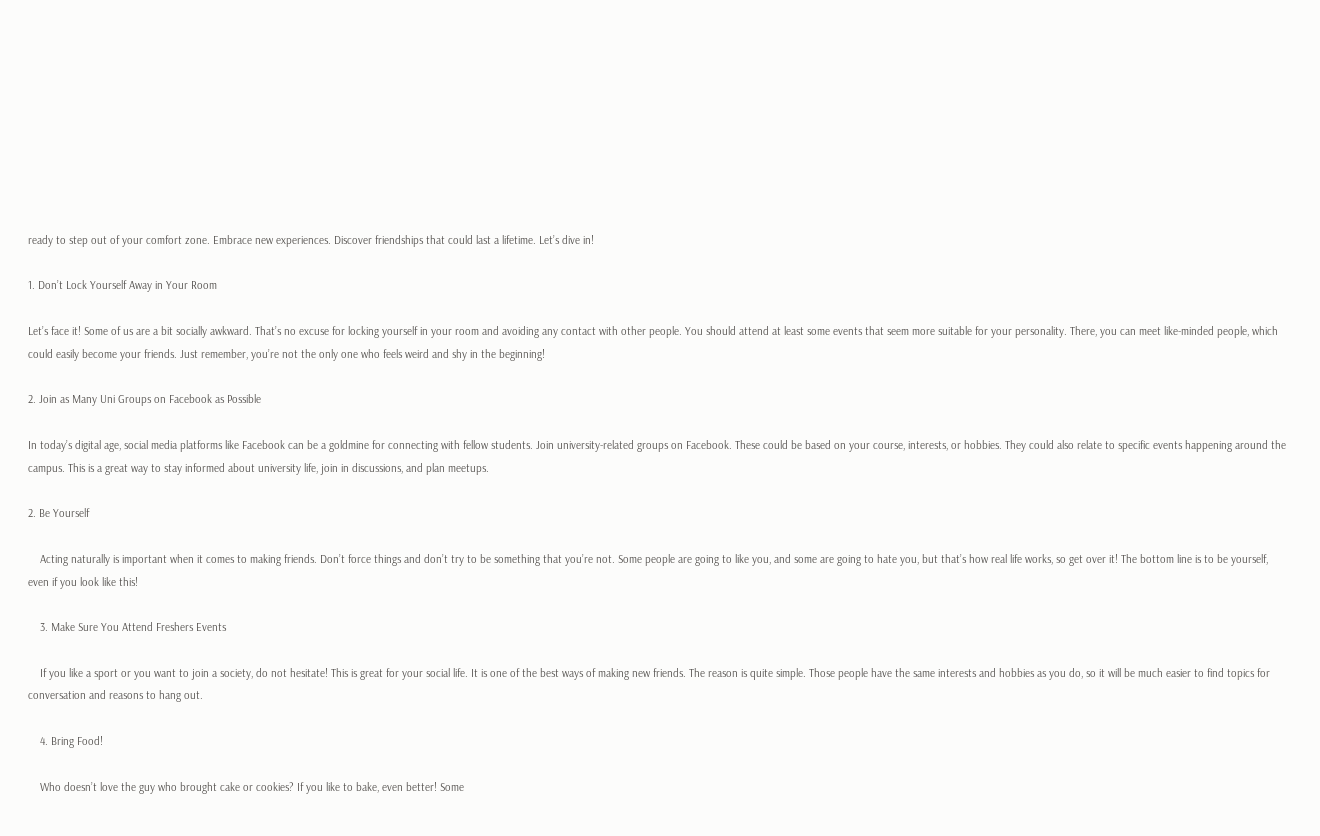ready to step out of your comfort zone. Embrace new experiences. Discover friendships that could last a lifetime. Let’s dive in!

1. Don’t Lock Yourself Away in Your Room

Let’s face it! Some of us are a bit socially awkward. That’s no excuse for locking yourself in your room and avoiding any contact with other people. You should attend at least some events that seem more suitable for your personality. There, you can meet like-minded people, which could easily become your friends. Just remember, you’re not the only one who feels weird and shy in the beginning!

2. Join as Many Uni Groups on Facebook as Possible

In today’s digital age, social media platforms like Facebook can be a goldmine for connecting with fellow students. Join university-related groups on Facebook. These could be based on your course, interests, or hobbies. They could also relate to specific events happening around the campus. This is a great way to stay informed about university life, join in discussions, and plan meetups.

2. Be Yourself

    Acting naturally is important when it comes to making friends. Don’t force things and don’t try to be something that you’re not. Some people are going to like you, and some are going to hate you, but that’s how real life works, so get over it! The bottom line is to be yourself, even if you look like this!

    3. Make Sure You Attend Freshers Events

    If you like a sport or you want to join a society, do not hesitate! This is great for your social life. It is one of the best ways of making new friends. The reason is quite simple. Those people have the same interests and hobbies as you do, so it will be much easier to find topics for conversation and reasons to hang out.

    4. Bring Food!

    Who doesn’t love the guy who brought cake or cookies? If you like to bake, even better! Some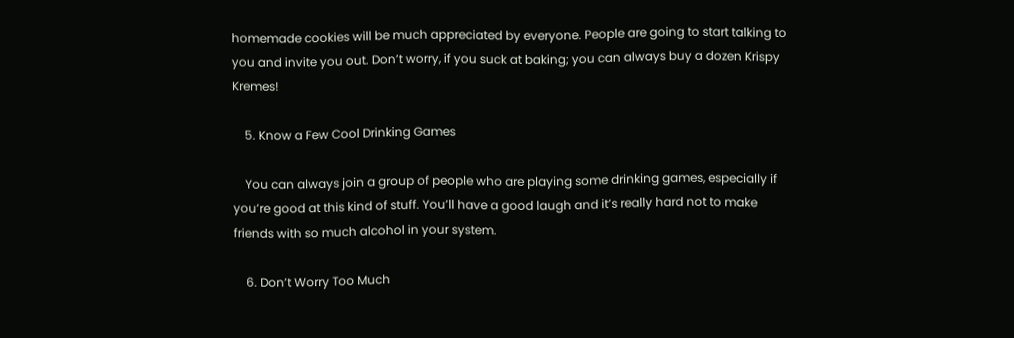homemade cookies will be much appreciated by everyone. People are going to start talking to you and invite you out. Don’t worry, if you suck at baking; you can always buy a dozen Krispy Kremes!

    5. Know a Few Cool Drinking Games

    You can always join a group of people who are playing some drinking games, especially if you’re good at this kind of stuff. You’ll have a good laugh and it’s really hard not to make friends with so much alcohol in your system.

    6. Don’t Worry Too Much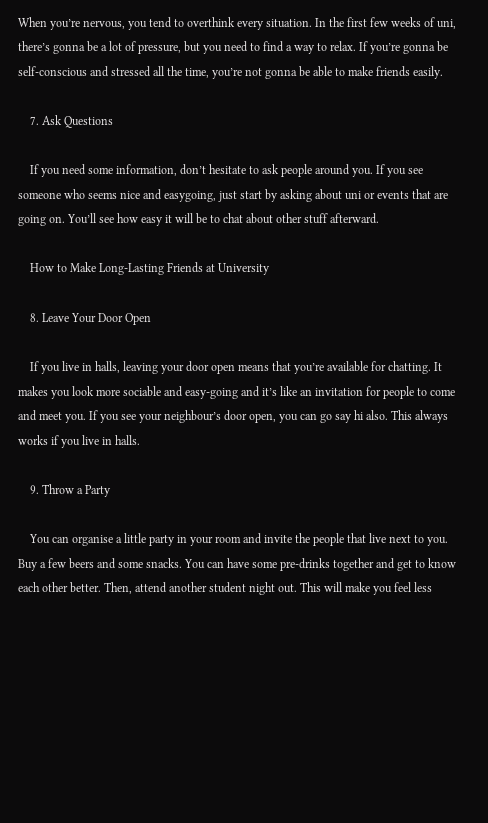When you’re nervous, you tend to overthink every situation. In the first few weeks of uni, there’s gonna be a lot of pressure, but you need to find a way to relax. If you’re gonna be self-conscious and stressed all the time, you’re not gonna be able to make friends easily.

    7. Ask Questions

    If you need some information, don’t hesitate to ask people around you. If you see someone who seems nice and easygoing, just start by asking about uni or events that are going on. You’ll see how easy it will be to chat about other stuff afterward.

    How to Make Long-Lasting Friends at University

    8. Leave Your Door Open

    If you live in halls, leaving your door open means that you’re available for chatting. It makes you look more sociable and easy-going and it’s like an invitation for people to come and meet you. If you see your neighbour’s door open, you can go say hi also. This always works if you live in halls.

    9. Throw a Party

    You can organise a little party in your room and invite the people that live next to you. Buy a few beers and some snacks. You can have some pre-drinks together and get to know each other better. Then, attend another student night out. This will make you feel less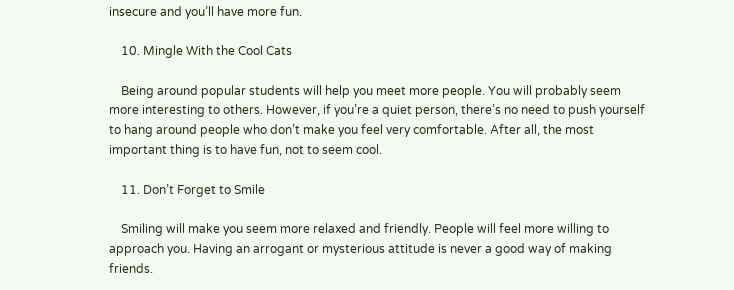insecure and you’ll have more fun.

    10. Mingle With the Cool Cats

    Being around popular students will help you meet more people. You will probably seem more interesting to others. However, if you’re a quiet person, there’s no need to push yourself to hang around people who don’t make you feel very comfortable. After all, the most important thing is to have fun, not to seem cool.

    11. Don’t Forget to Smile

    Smiling will make you seem more relaxed and friendly. People will feel more willing to approach you. Having an arrogant or mysterious attitude is never a good way of making friends.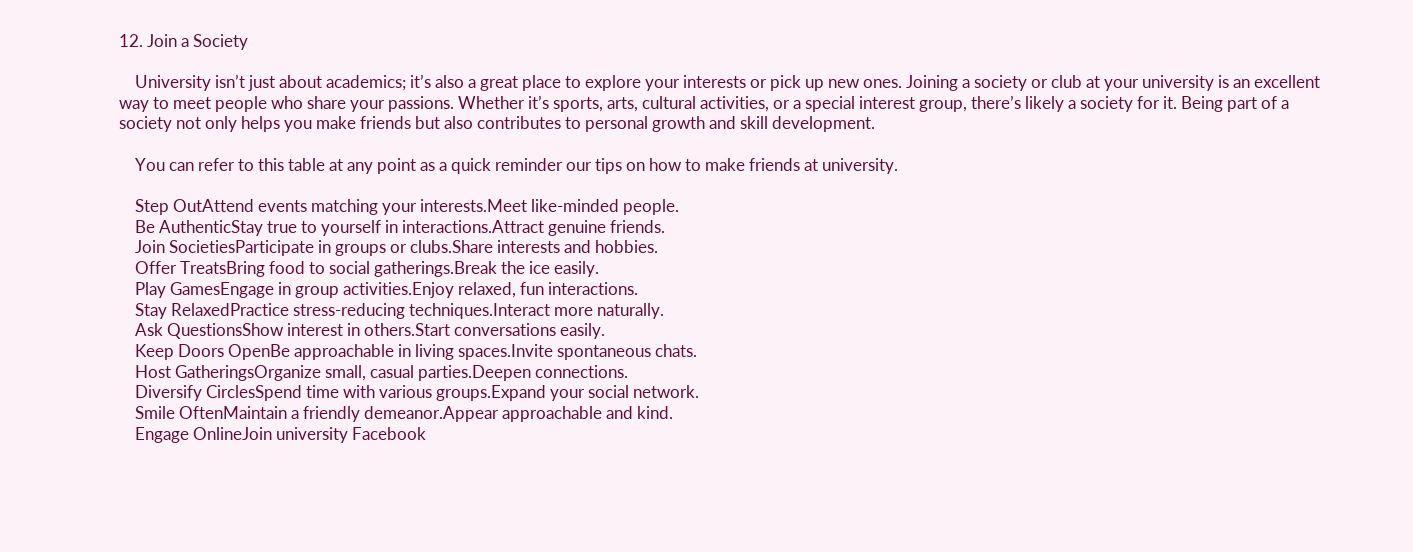12. Join a Society

    University isn’t just about academics; it’s also a great place to explore your interests or pick up new ones. Joining a society or club at your university is an excellent way to meet people who share your passions. Whether it’s sports, arts, cultural activities, or a special interest group, there’s likely a society for it. Being part of a society not only helps you make friends but also contributes to personal growth and skill development.

    You can refer to this table at any point as a quick reminder our tips on how to make friends at university.

    Step OutAttend events matching your interests.Meet like-minded people.
    Be AuthenticStay true to yourself in interactions.Attract genuine friends.
    Join SocietiesParticipate in groups or clubs.Share interests and hobbies.
    Offer TreatsBring food to social gatherings.Break the ice easily.
    Play GamesEngage in group activities.Enjoy relaxed, fun interactions.
    Stay RelaxedPractice stress-reducing techniques.Interact more naturally.
    Ask QuestionsShow interest in others.Start conversations easily.
    Keep Doors OpenBe approachable in living spaces.Invite spontaneous chats.
    Host GatheringsOrganize small, casual parties.Deepen connections.
    Diversify CirclesSpend time with various groups.Expand your social network.
    Smile OftenMaintain a friendly demeanor.Appear approachable and kind.
    Engage OnlineJoin university Facebook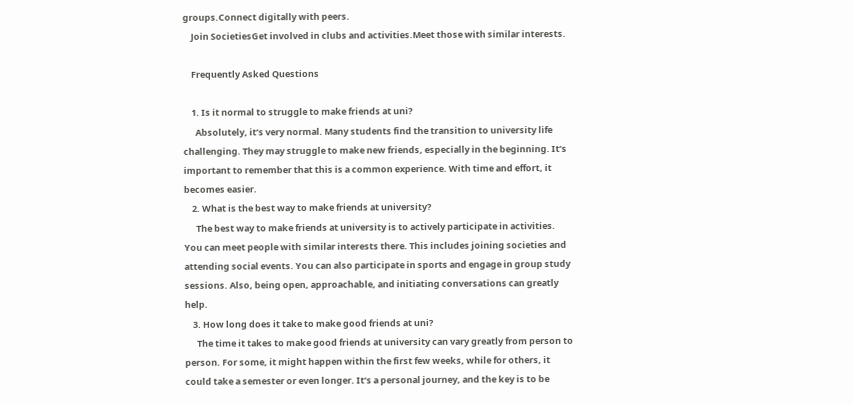groups.Connect digitally with peers.
    Join SocietiesGet involved in clubs and activities.Meet those with similar interests.

    Frequently Asked Questions

    1. Is it normal to struggle to make friends at uni?
      Absolutely, it’s very normal. Many students find the transition to university life challenging. They may struggle to make new friends, especially in the beginning. It’s important to remember that this is a common experience. With time and effort, it becomes easier.
    2. What is the best way to make friends at university?
      The best way to make friends at university is to actively participate in activities. You can meet people with similar interests there. This includes joining societies and attending social events. You can also participate in sports and engage in group study sessions. Also, being open, approachable, and initiating conversations can greatly help.
    3. How long does it take to make good friends at uni?
      The time it takes to make good friends at university can vary greatly from person to person. For some, it might happen within the first few weeks, while for others, it could take a semester or even longer. It’s a personal journey, and the key is to be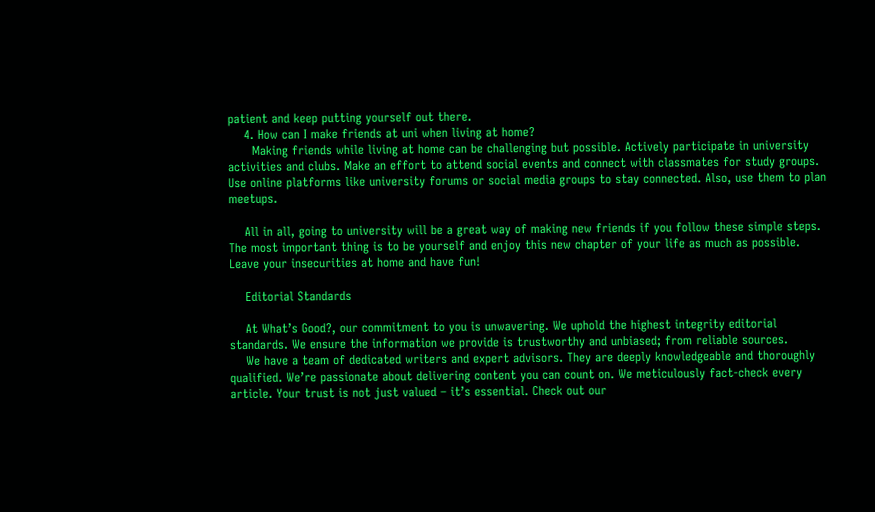patient and keep putting yourself out there.
    4. How can I make friends at uni when living at home?
      Making friends while living at home can be challenging but possible. Actively participate in university activities and clubs. Make an effort to attend social events and connect with classmates for study groups. Use online platforms like university forums or social media groups to stay connected. Also, use them to plan meetups.

    All in all, going to university will be a great way of making new friends if you follow these simple steps. The most important thing is to be yourself and enjoy this new chapter of your life as much as possible. Leave your insecurities at home and have fun!

    Editorial Standards

    At What’s Good?, our commitment to you is unwavering. We uphold the highest integrity editorial standards. We ensure the information we provide is trustworthy and unbiased; from reliable sources.
    We have a team of dedicated writers and expert advisors. They are deeply knowledgeable and thoroughly qualified. We’re passionate about delivering content you can count on. We meticulously fact-check every article. Your trust is not just valued – it’s essential. Check out our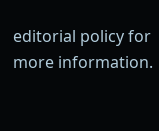editorial policy for more information.